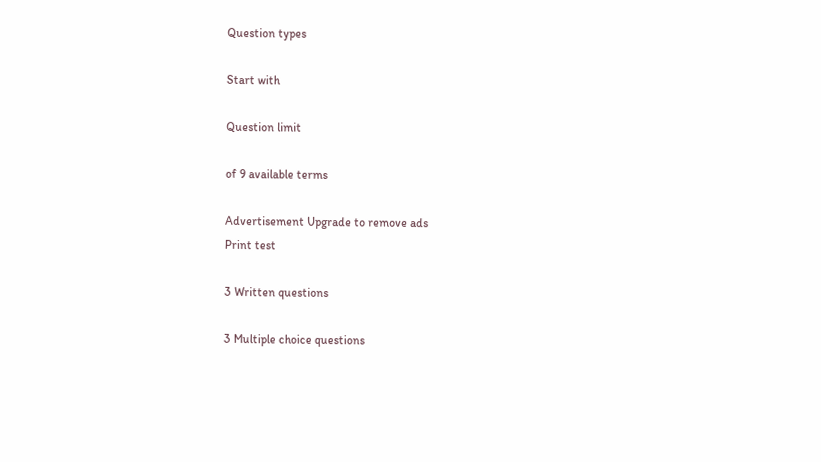Question types

Start with

Question limit

of 9 available terms

Advertisement Upgrade to remove ads
Print test

3 Written questions

3 Multiple choice questions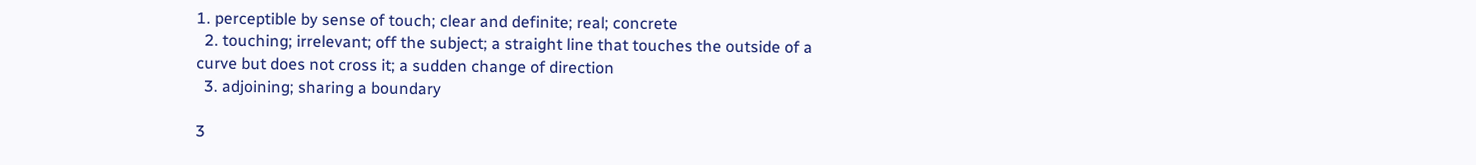1. perceptible by sense of touch; clear and definite; real; concrete
  2. touching; irrelevant; off the subject; a straight line that touches the outside of a curve but does not cross it; a sudden change of direction
  3. adjoining; sharing a boundary

3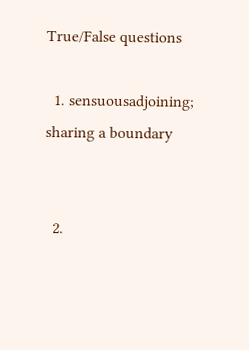True/False questions

  1. sensuousadjoining; sharing a boundary


  2.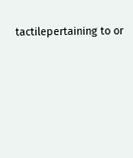tactilepertaining to or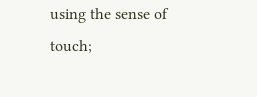using the sense of touch;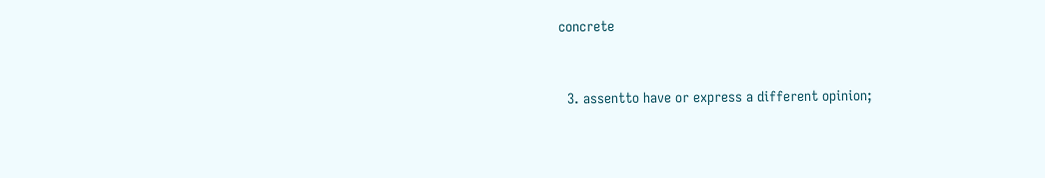concrete


  3. assentto have or express a different opinion;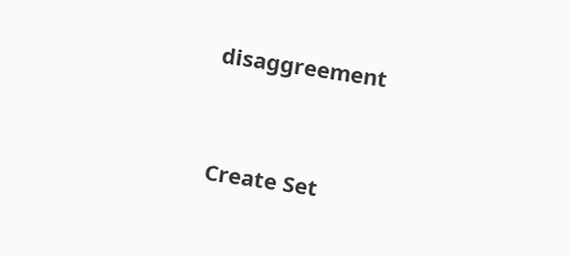disaggreement


Create Set